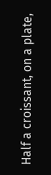Half a croissant, on a plate,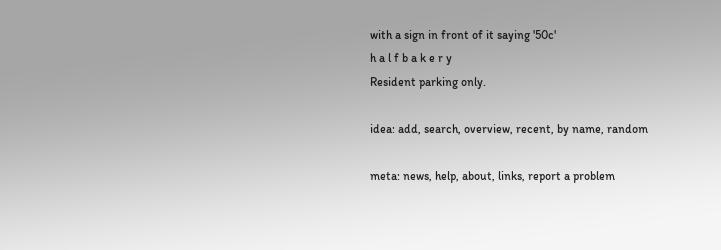with a sign in front of it saying '50c'
h a l f b a k e r y
Resident parking only.

idea: add, search, overview, recent, by name, random

meta: news, help, about, links, report a problem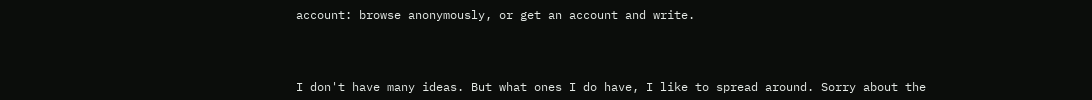account: browse anonymously, or get an account and write.



I don't have many ideas. But what ones I do have, I like to spread around. Sorry about the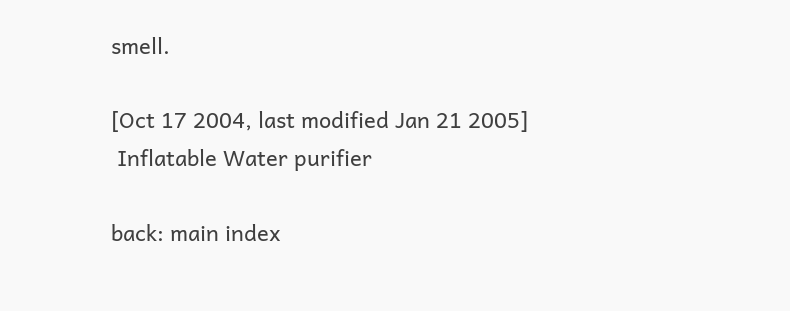smell.

[Oct 17 2004, last modified Jan 21 2005]
 Inflatable Water purifier

back: main index